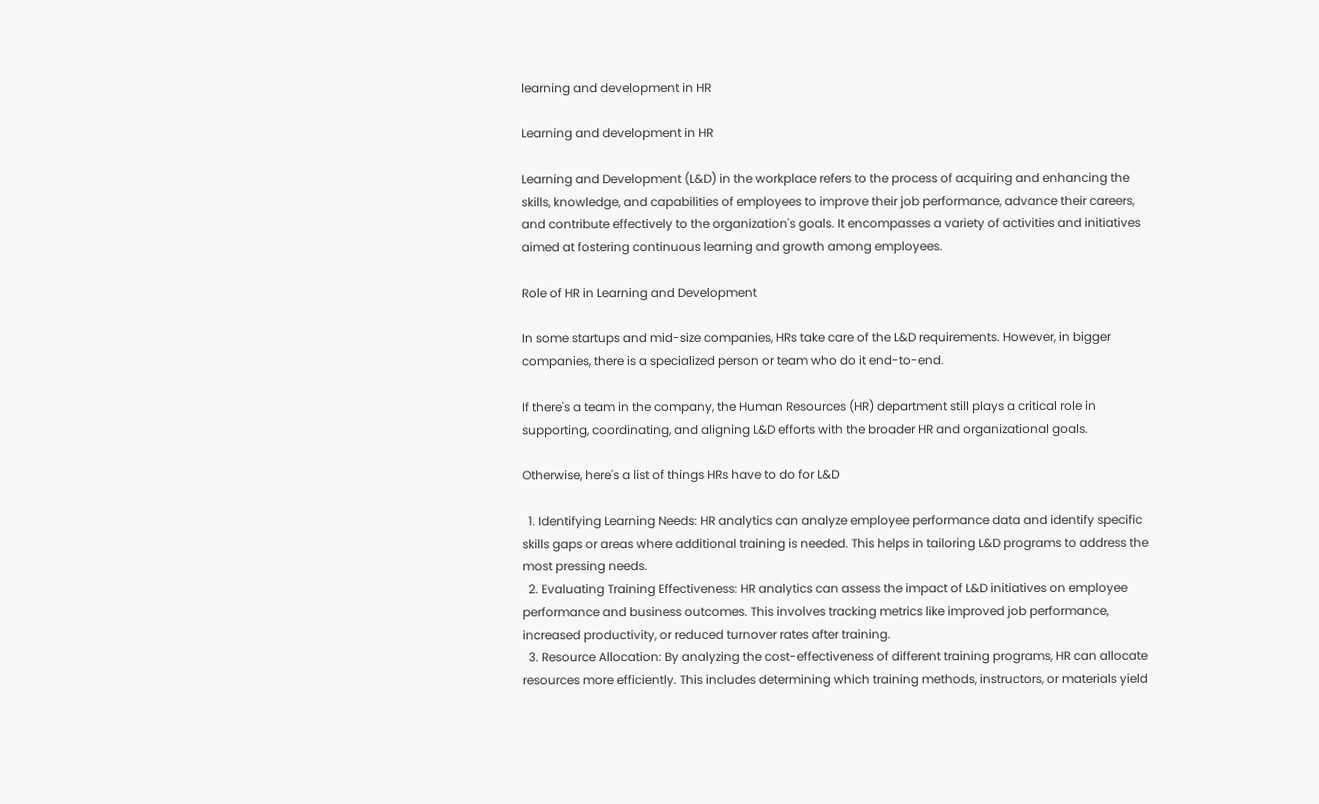learning and development in HR

Learning and development in HR

Learning and Development (L&D) in the workplace refers to the process of acquiring and enhancing the skills, knowledge, and capabilities of employees to improve their job performance, advance their careers, and contribute effectively to the organization's goals. It encompasses a variety of activities and initiatives aimed at fostering continuous learning and growth among employees.

Role of HR in Learning and Development

In some startups and mid-size companies, HRs take care of the L&D requirements. However, in bigger companies, there is a specialized person or team who do it end-to-end.

If there's a team in the company, the Human Resources (HR) department still plays a critical role in supporting, coordinating, and aligning L&D efforts with the broader HR and organizational goals.

Otherwise, here's a list of things HRs have to do for L&D

  1. Identifying Learning Needs: HR analytics can analyze employee performance data and identify specific skills gaps or areas where additional training is needed. This helps in tailoring L&D programs to address the most pressing needs.
  2. Evaluating Training Effectiveness: HR analytics can assess the impact of L&D initiatives on employee performance and business outcomes. This involves tracking metrics like improved job performance, increased productivity, or reduced turnover rates after training.
  3. Resource Allocation: By analyzing the cost-effectiveness of different training programs, HR can allocate resources more efficiently. This includes determining which training methods, instructors, or materials yield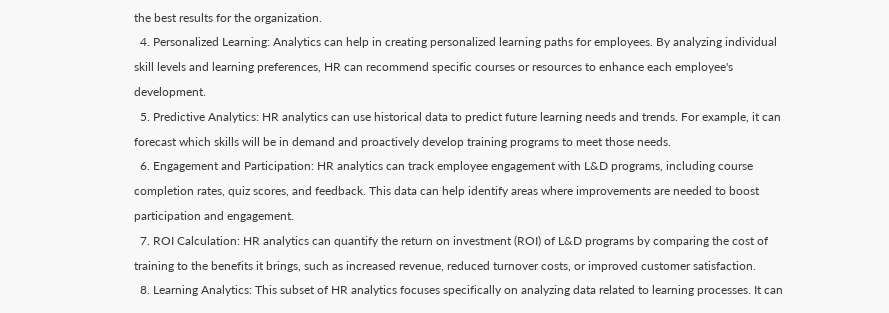the best results for the organization.
  4. Personalized Learning: Analytics can help in creating personalized learning paths for employees. By analyzing individual skill levels and learning preferences, HR can recommend specific courses or resources to enhance each employee's development.
  5. Predictive Analytics: HR analytics can use historical data to predict future learning needs and trends. For example, it can forecast which skills will be in demand and proactively develop training programs to meet those needs.
  6. Engagement and Participation: HR analytics can track employee engagement with L&D programs, including course completion rates, quiz scores, and feedback. This data can help identify areas where improvements are needed to boost participation and engagement.
  7. ROI Calculation: HR analytics can quantify the return on investment (ROI) of L&D programs by comparing the cost of training to the benefits it brings, such as increased revenue, reduced turnover costs, or improved customer satisfaction.
  8. Learning Analytics: This subset of HR analytics focuses specifically on analyzing data related to learning processes. It can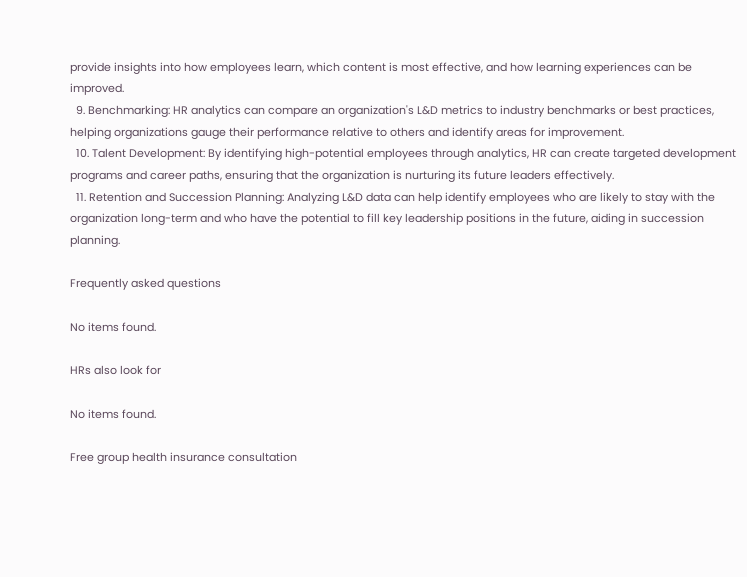provide insights into how employees learn, which content is most effective, and how learning experiences can be improved.
  9. Benchmarking: HR analytics can compare an organization's L&D metrics to industry benchmarks or best practices, helping organizations gauge their performance relative to others and identify areas for improvement.
  10. Talent Development: By identifying high-potential employees through analytics, HR can create targeted development programs and career paths, ensuring that the organization is nurturing its future leaders effectively.
  11. Retention and Succession Planning: Analyzing L&D data can help identify employees who are likely to stay with the organization long-term and who have the potential to fill key leadership positions in the future, aiding in succession planning.

Frequently asked questions

No items found.

HRs also look for

No items found.

Free group health insurance consultation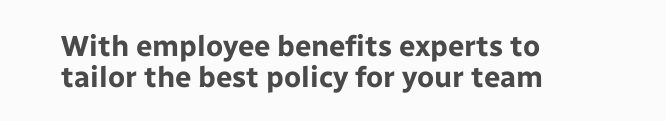With employee benefits experts to tailor the best policy for your team